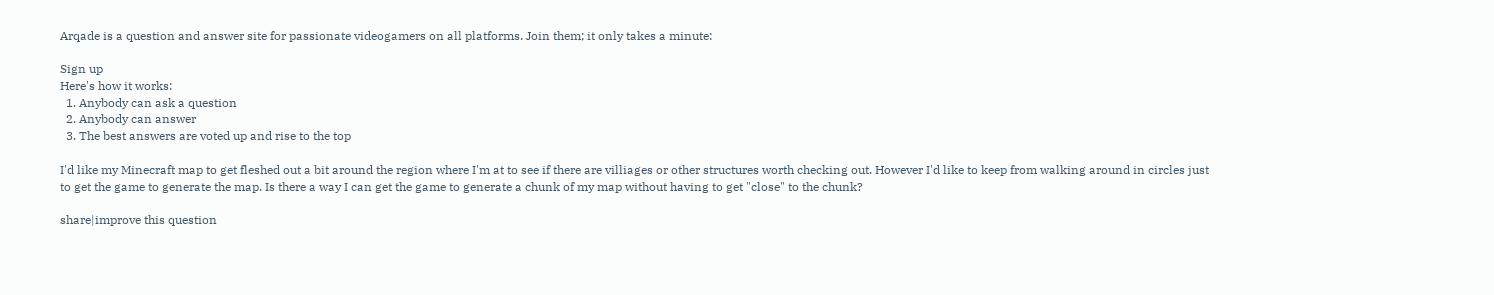Arqade is a question and answer site for passionate videogamers on all platforms. Join them; it only takes a minute:

Sign up
Here's how it works:
  1. Anybody can ask a question
  2. Anybody can answer
  3. The best answers are voted up and rise to the top

I'd like my Minecraft map to get fleshed out a bit around the region where I'm at to see if there are villiages or other structures worth checking out. However I'd like to keep from walking around in circles just to get the game to generate the map. Is there a way I can get the game to generate a chunk of my map without having to get "close" to the chunk?

share|improve this question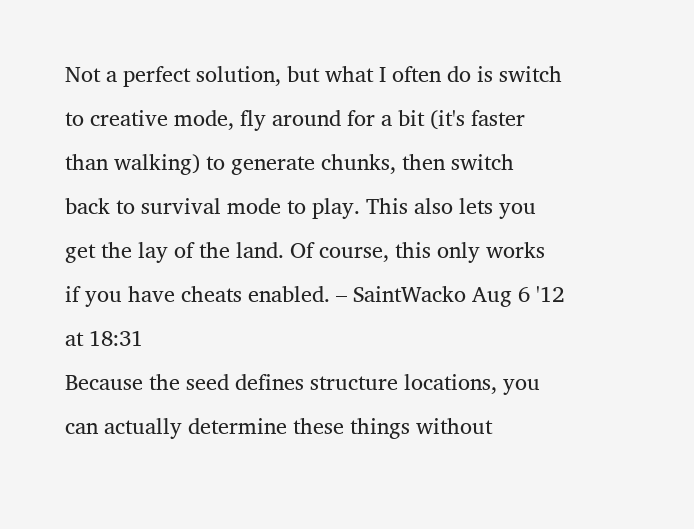Not a perfect solution, but what I often do is switch to creative mode, fly around for a bit (it's faster than walking) to generate chunks, then switch back to survival mode to play. This also lets you get the lay of the land. Of course, this only works if you have cheats enabled. – SaintWacko Aug 6 '12 at 18:31
Because the seed defines structure locations, you can actually determine these things without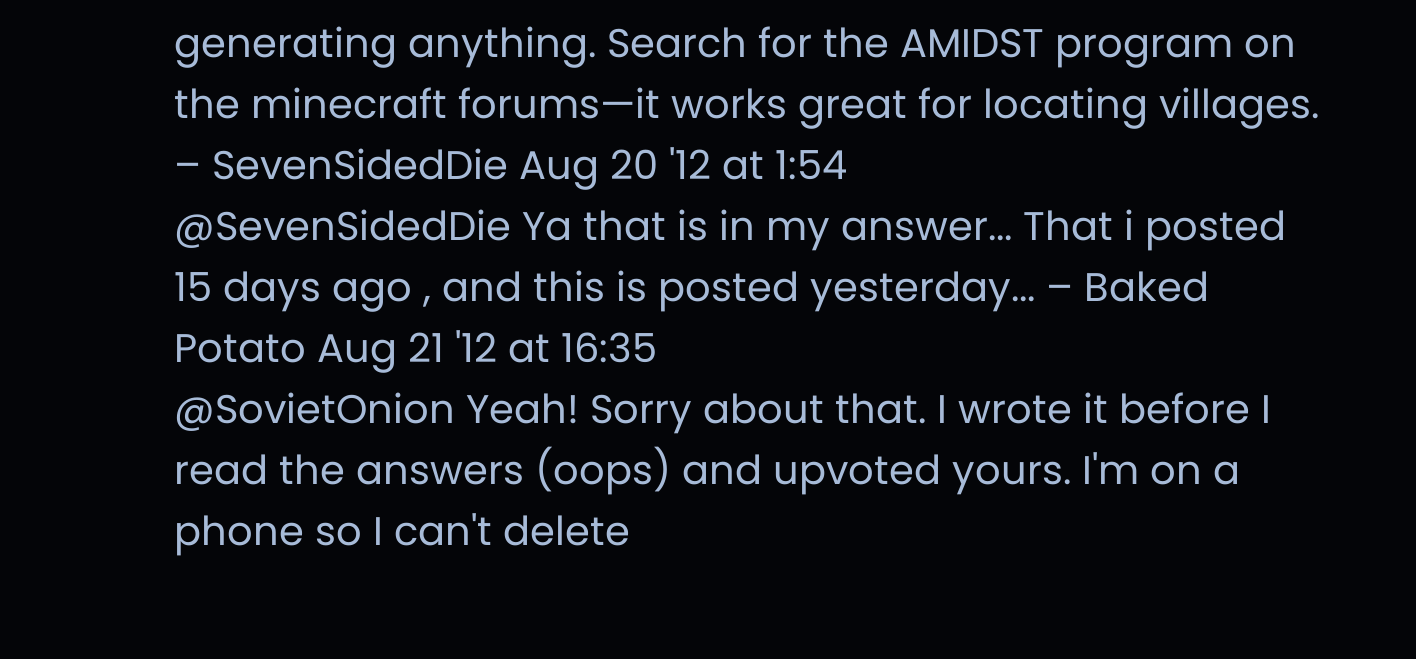generating anything. Search for the AMIDST program on the minecraft forums—it works great for locating villages. – SevenSidedDie Aug 20 '12 at 1:54
@SevenSidedDie Ya that is in my answer... That i posted 15 days ago , and this is posted yesterday... – Baked Potato Aug 21 '12 at 16:35
@SovietOnion Yeah! Sorry about that. I wrote it before I read the answers (oops) and upvoted yours. I'm on a phone so I can't delete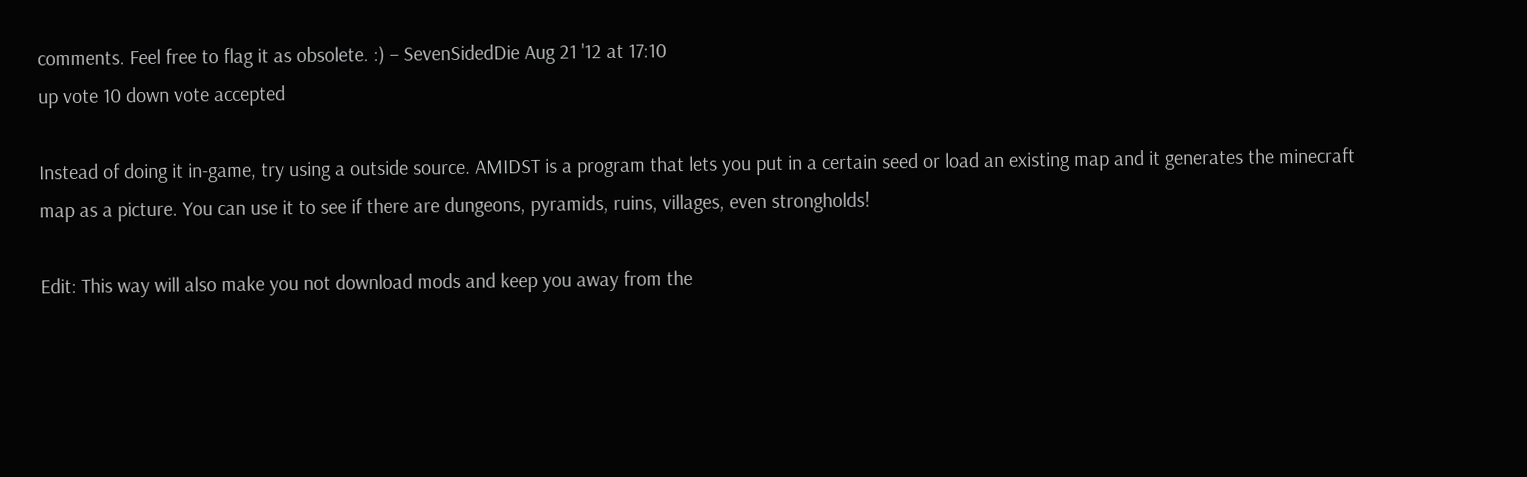comments. Feel free to flag it as obsolete. :) – SevenSidedDie Aug 21 '12 at 17:10
up vote 10 down vote accepted

Instead of doing it in-game, try using a outside source. AMIDST is a program that lets you put in a certain seed or load an existing map and it generates the minecraft map as a picture. You can use it to see if there are dungeons, pyramids, ruins, villages, even strongholds!

Edit: This way will also make you not download mods and keep you away from the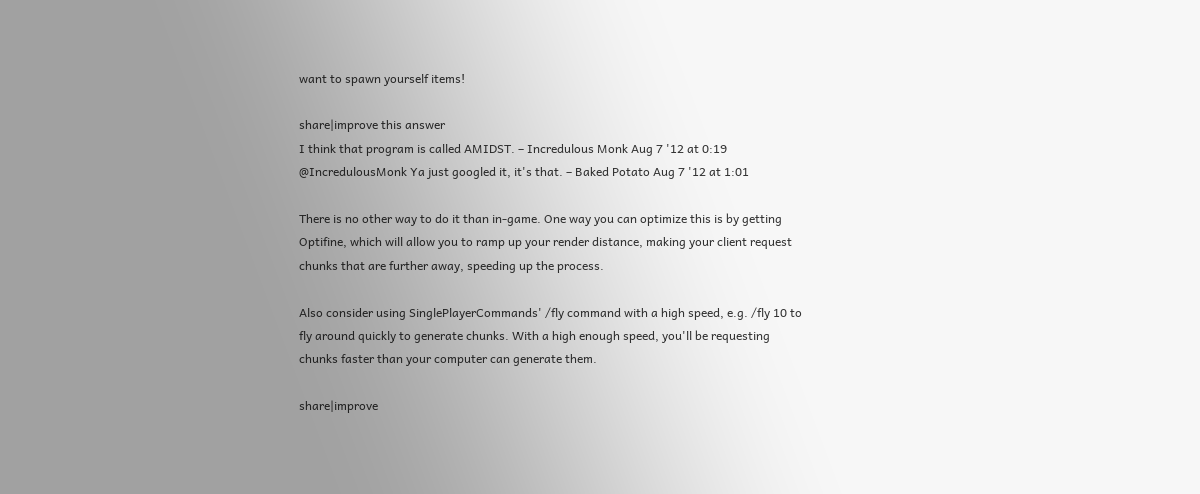want to spawn yourself items!

share|improve this answer
I think that program is called AMIDST. – Incredulous Monk Aug 7 '12 at 0:19
@IncredulousMonk Ya just googled it, it's that. – Baked Potato Aug 7 '12 at 1:01

There is no other way to do it than in-game. One way you can optimize this is by getting Optifine, which will allow you to ramp up your render distance, making your client request chunks that are further away, speeding up the process.

Also consider using SinglePlayerCommands' /fly command with a high speed, e.g. /fly 10 to fly around quickly to generate chunks. With a high enough speed, you'll be requesting chunks faster than your computer can generate them.

share|improve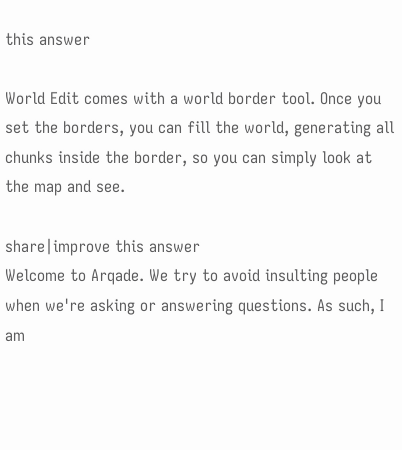this answer

World Edit comes with a world border tool. Once you set the borders, you can fill the world, generating all chunks inside the border, so you can simply look at the map and see.

share|improve this answer
Welcome to Arqade. We try to avoid insulting people when we're asking or answering questions. As such, I am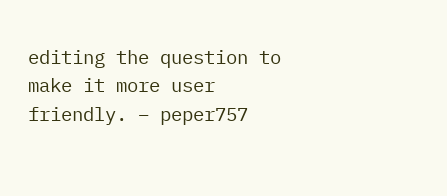editing the question to make it more user friendly. – peper757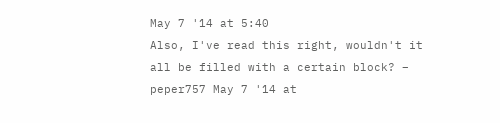May 7 '14 at 5:40
Also, I've read this right, wouldn't it all be filled with a certain block? – peper757 May 7 '14 at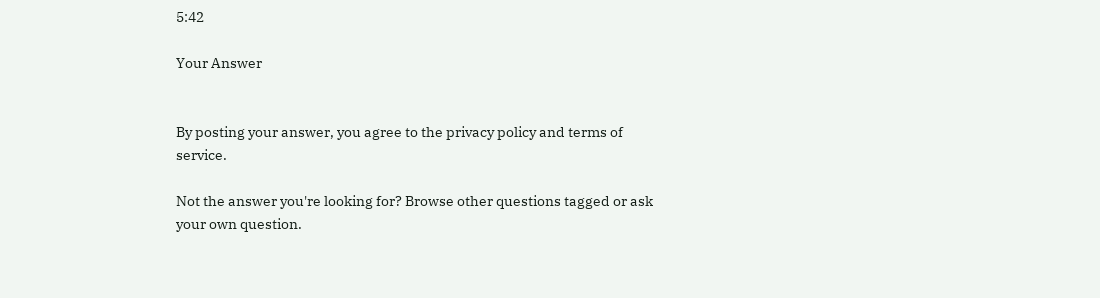5:42

Your Answer


By posting your answer, you agree to the privacy policy and terms of service.

Not the answer you're looking for? Browse other questions tagged or ask your own question.